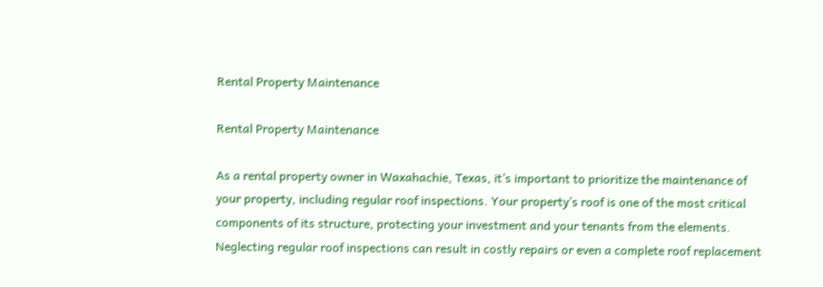Rental Property Maintenance

Rental Property Maintenance

As a rental property owner in Waxahachie, Texas, it’s important to prioritize the maintenance of your property, including regular roof inspections. Your property’s roof is one of the most critical components of its structure, protecting your investment and your tenants from the elements. Neglecting regular roof inspections can result in costly repairs or even a complete roof replacement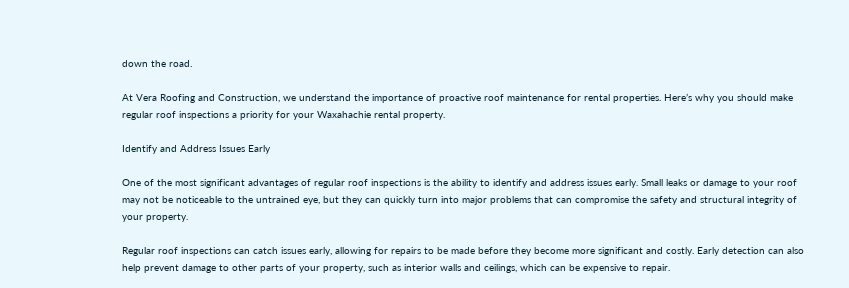down the road.

At Vera Roofing and Construction, we understand the importance of proactive roof maintenance for rental properties. Here’s why you should make regular roof inspections a priority for your Waxahachie rental property.

Identify and Address Issues Early

One of the most significant advantages of regular roof inspections is the ability to identify and address issues early. Small leaks or damage to your roof may not be noticeable to the untrained eye, but they can quickly turn into major problems that can compromise the safety and structural integrity of your property.

Regular roof inspections can catch issues early, allowing for repairs to be made before they become more significant and costly. Early detection can also help prevent damage to other parts of your property, such as interior walls and ceilings, which can be expensive to repair.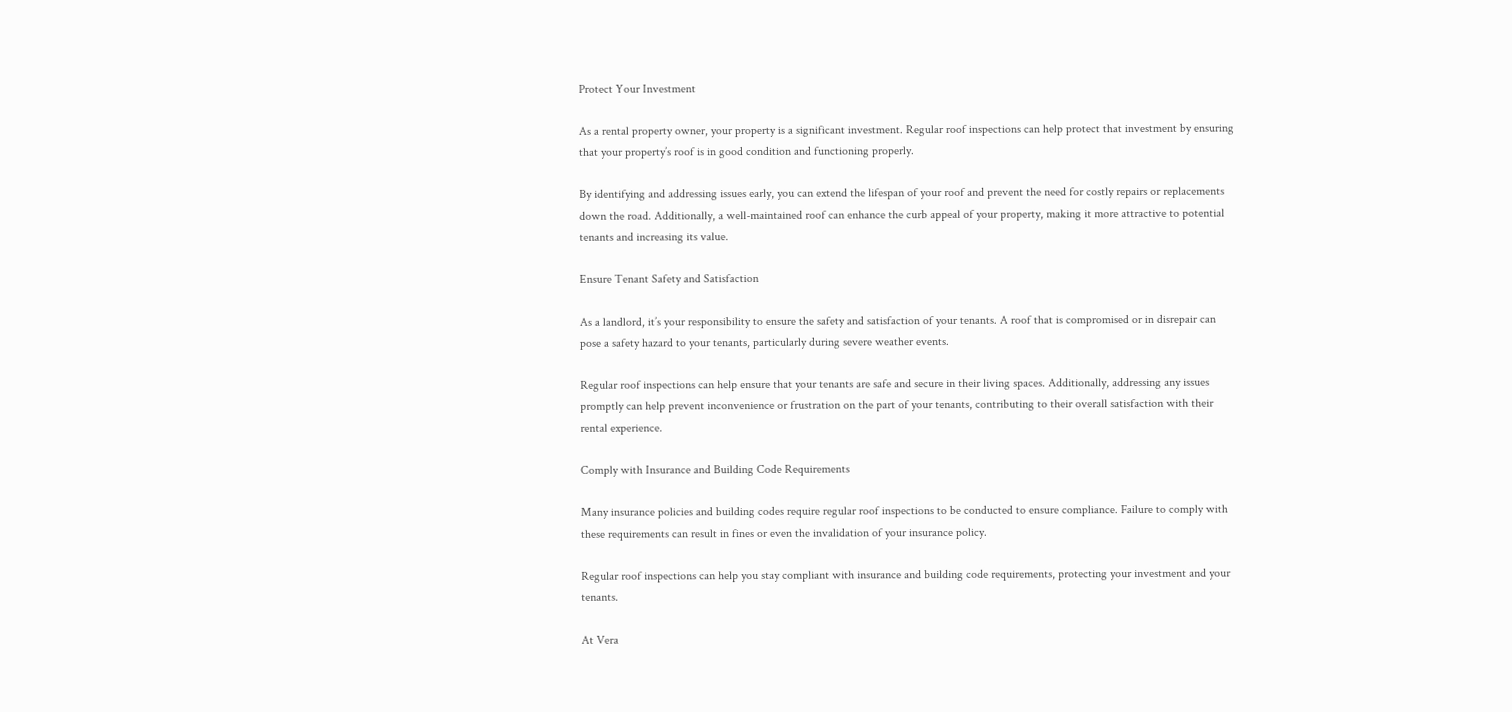Protect Your Investment

As a rental property owner, your property is a significant investment. Regular roof inspections can help protect that investment by ensuring that your property’s roof is in good condition and functioning properly.

By identifying and addressing issues early, you can extend the lifespan of your roof and prevent the need for costly repairs or replacements down the road. Additionally, a well-maintained roof can enhance the curb appeal of your property, making it more attractive to potential tenants and increasing its value.

Ensure Tenant Safety and Satisfaction

As a landlord, it’s your responsibility to ensure the safety and satisfaction of your tenants. A roof that is compromised or in disrepair can pose a safety hazard to your tenants, particularly during severe weather events.

Regular roof inspections can help ensure that your tenants are safe and secure in their living spaces. Additionally, addressing any issues promptly can help prevent inconvenience or frustration on the part of your tenants, contributing to their overall satisfaction with their rental experience.

Comply with Insurance and Building Code Requirements

Many insurance policies and building codes require regular roof inspections to be conducted to ensure compliance. Failure to comply with these requirements can result in fines or even the invalidation of your insurance policy.

Regular roof inspections can help you stay compliant with insurance and building code requirements, protecting your investment and your tenants.

At Vera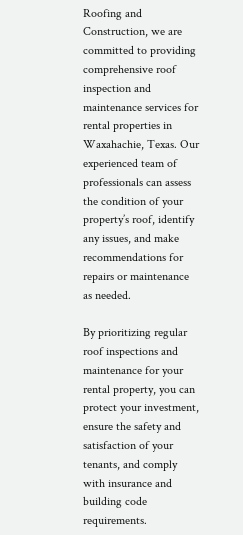Roofing and Construction, we are committed to providing comprehensive roof inspection and maintenance services for rental properties in Waxahachie, Texas. Our experienced team of professionals can assess the condition of your property’s roof, identify any issues, and make recommendations for repairs or maintenance as needed.

By prioritizing regular roof inspections and maintenance for your rental property, you can protect your investment, ensure the safety and satisfaction of your tenants, and comply with insurance and building code requirements.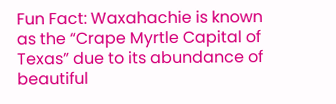Fun Fact: Waxahachie is known as the “Crape Myrtle Capital of Texas” due to its abundance of beautiful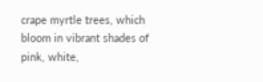crape myrtle trees, which bloom in vibrant shades of pink, white,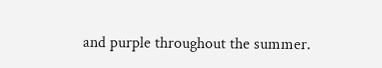and purple throughout the summer.